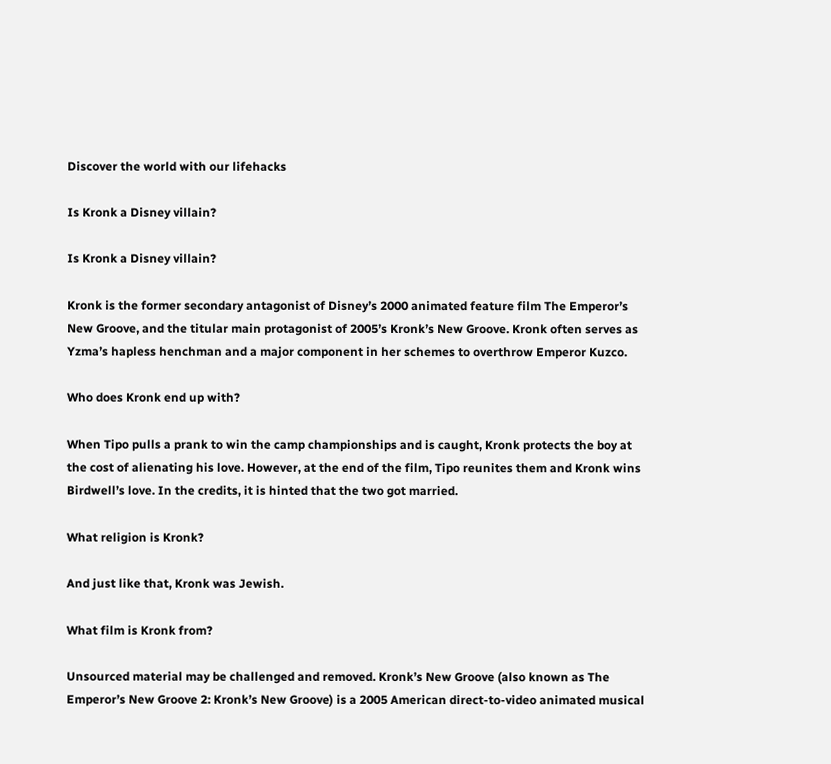Discover the world with our lifehacks

Is Kronk a Disney villain?

Is Kronk a Disney villain?

Kronk is the former secondary antagonist of Disney’s 2000 animated feature film The Emperor’s New Groove, and the titular main protagonist of 2005’s Kronk’s New Groove. Kronk often serves as Yzma’s hapless henchman and a major component in her schemes to overthrow Emperor Kuzco.

Who does Kronk end up with?

When Tipo pulls a prank to win the camp championships and is caught, Kronk protects the boy at the cost of alienating his love. However, at the end of the film, Tipo reunites them and Kronk wins Birdwell’s love. In the credits, it is hinted that the two got married.

What religion is Kronk?

And just like that, Kronk was Jewish.

What film is Kronk from?

Unsourced material may be challenged and removed. Kronk’s New Groove (also known as The Emperor’s New Groove 2: Kronk’s New Groove) is a 2005 American direct-to-video animated musical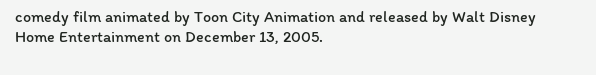comedy film animated by Toon City Animation and released by Walt Disney Home Entertainment on December 13, 2005.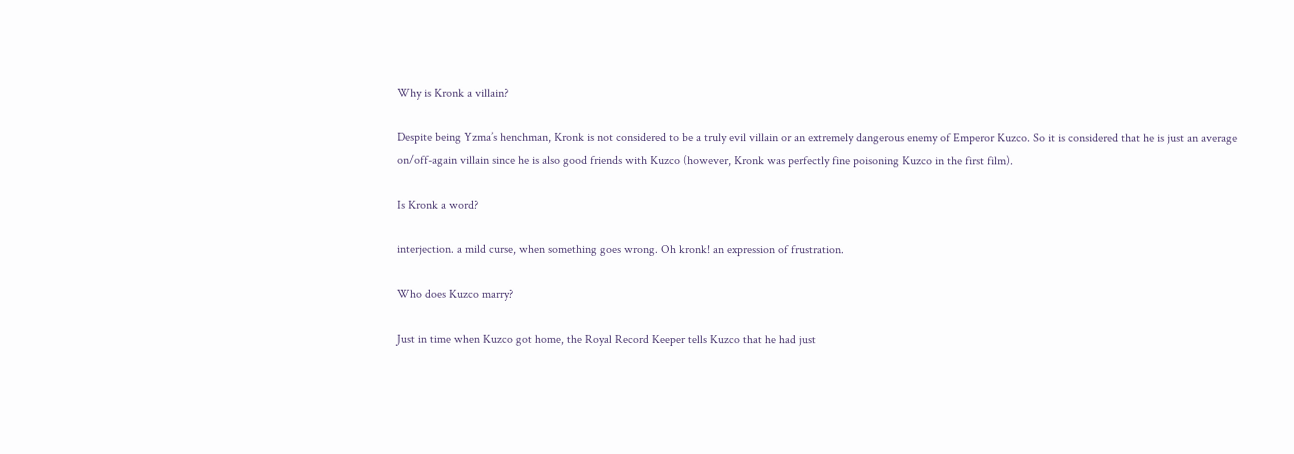Why is Kronk a villain?

Despite being Yzma’s henchman, Kronk is not considered to be a truly evil villain or an extremely dangerous enemy of Emperor Kuzco. So it is considered that he is just an average on/off-again villain since he is also good friends with Kuzco (however, Kronk was perfectly fine poisoning Kuzco in the first film).

Is Kronk a word?

interjection. a mild curse, when something goes wrong. Oh kronk! an expression of frustration.

Who does Kuzco marry?

Just in time when Kuzco got home, the Royal Record Keeper tells Kuzco that he had just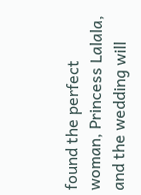found the perfect woman, Princess Lalala, and the wedding will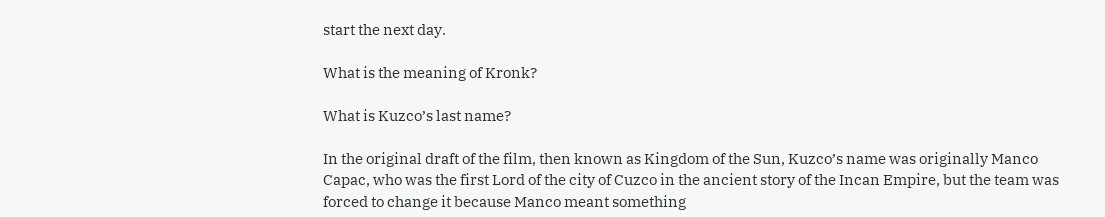start the next day.

What is the meaning of Kronk?

What is Kuzco’s last name?

In the original draft of the film, then known as Kingdom of the Sun, Kuzco’s name was originally Manco Capac, who was the first Lord of the city of Cuzco in the ancient story of the Incan Empire, but the team was forced to change it because Manco meant something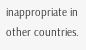inappropriate in other countries.